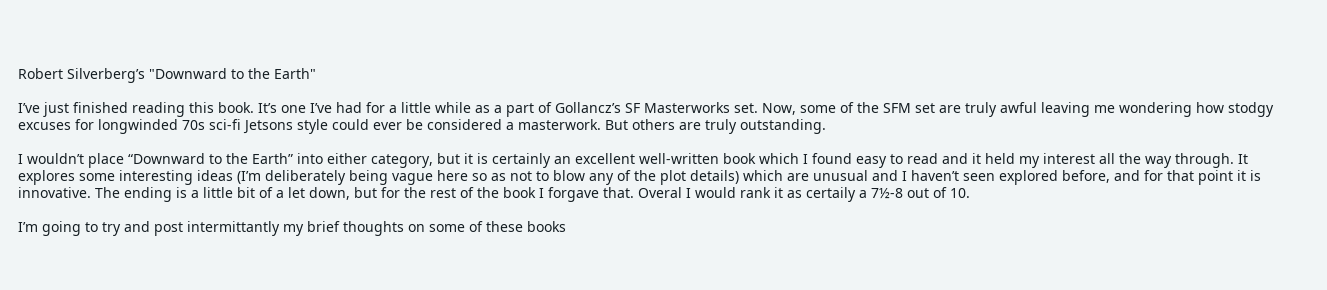Robert Silverberg’s "Downward to the Earth"

I’ve just finished reading this book. It’s one I’ve had for a little while as a part of Gollancz’s SF Masterworks set. Now, some of the SFM set are truly awful leaving me wondering how stodgy excuses for longwinded 70s sci-fi Jetsons style could ever be considered a masterwork. But others are truly outstanding.

I wouldn’t place “Downward to the Earth” into either category, but it is certainly an excellent well-written book which I found easy to read and it held my interest all the way through. It explores some interesting ideas (I’m deliberately being vague here so as not to blow any of the plot details) which are unusual and I haven’t seen explored before, and for that point it is innovative. The ending is a little bit of a let down, but for the rest of the book I forgave that. Overal I would rank it as certaily a 7½-8 out of 10.

I’m going to try and post intermittantly my brief thoughts on some of these books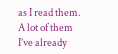as I read them. A lot of them I’ve already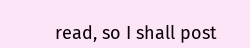read, so I shall post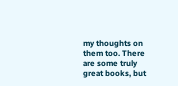my thoughts on them too. There are some truly great books, but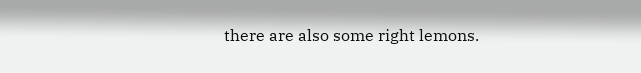there are also some right lemons.